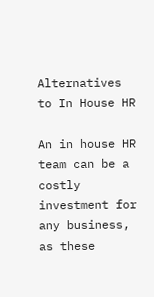Alternatives to In House HR

An in house HR team can be a costly investment for any business, as these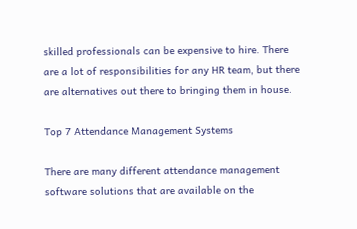skilled professionals can be expensive to hire. There are a lot of responsibilities for any HR team, but there are alternatives out there to bringing them in house.

Top 7 Attendance Management Systems

There are many different attendance management software solutions that are available on the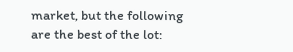market, but the following are the best of the lot: